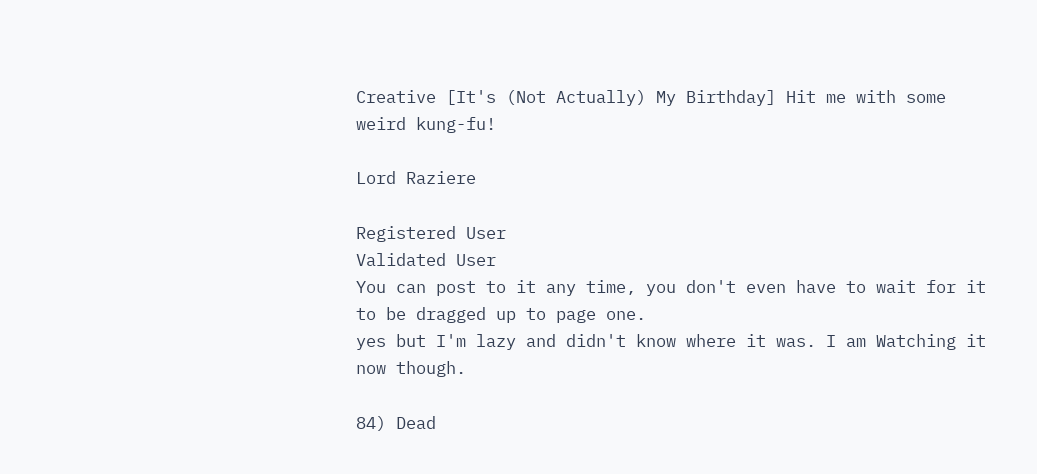Creative [It's (Not Actually) My Birthday] Hit me with some weird kung-fu!

Lord Raziere

Registered User
Validated User
You can post to it any time, you don't even have to wait for it to be dragged up to page one.
yes but I'm lazy and didn't know where it was. I am Watching it now though.

84) Dead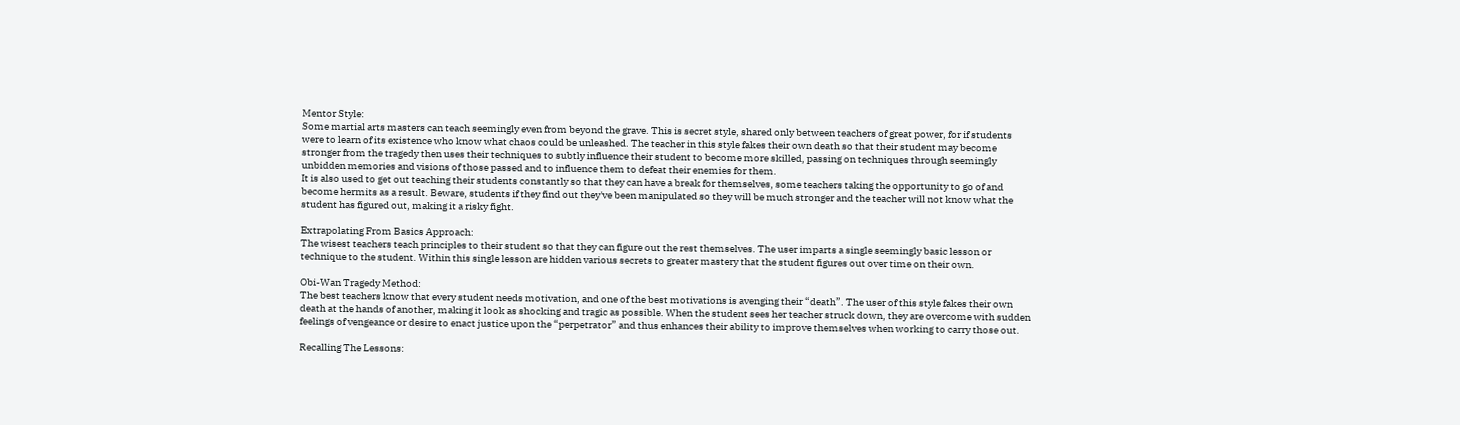Mentor Style:
Some martial arts masters can teach seemingly even from beyond the grave. This is secret style, shared only between teachers of great power, for if students were to learn of its existence who know what chaos could be unleashed. The teacher in this style fakes their own death so that their student may become stronger from the tragedy then uses their techniques to subtly influence their student to become more skilled, passing on techniques through seemingly unbidden memories and visions of those passed and to influence them to defeat their enemies for them.
It is also used to get out teaching their students constantly so that they can have a break for themselves, some teachers taking the opportunity to go of and become hermits as a result. Beware, students if they find out they've been manipulated so they will be much stronger and the teacher will not know what the student has figured out, making it a risky fight.

Extrapolating From Basics Approach:
The wisest teachers teach principles to their student so that they can figure out the rest themselves. The user imparts a single seemingly basic lesson or technique to the student. Within this single lesson are hidden various secrets to greater mastery that the student figures out over time on their own.

Obi-Wan Tragedy Method:
The best teachers know that every student needs motivation, and one of the best motivations is avenging their “death”. The user of this style fakes their own death at the hands of another, making it look as shocking and tragic as possible. When the student sees her teacher struck down, they are overcome with sudden feelings of vengeance or desire to enact justice upon the “perpetrator” and thus enhances their ability to improve themselves when working to carry those out.

Recalling The Lessons: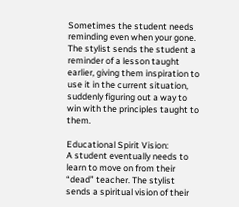Sometimes the student needs reminding even when your gone. The stylist sends the student a reminder of a lesson taught earlier, giving them inspiration to use it in the current situation, suddenly figuring out a way to win with the principles taught to them.

Educational Spirit Vision:
A student eventually needs to learn to move on from their “dead” teacher. The stylist sends a spiritual vision of their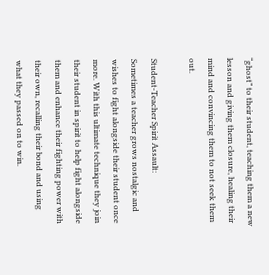“ghost” to their student, teaching them a new lesson and giving them closure, healing their mind and convincing them to not seek them out.

Student-Teacher Spirit Assault:
Sometimes a teacher grows nostalgic and wishes to fight alongside their student once more. With this ultimate technique they join their student in spirit to help fight alongside them and enhance their fighting power with their own, recalling their bond and using what they passed on to win.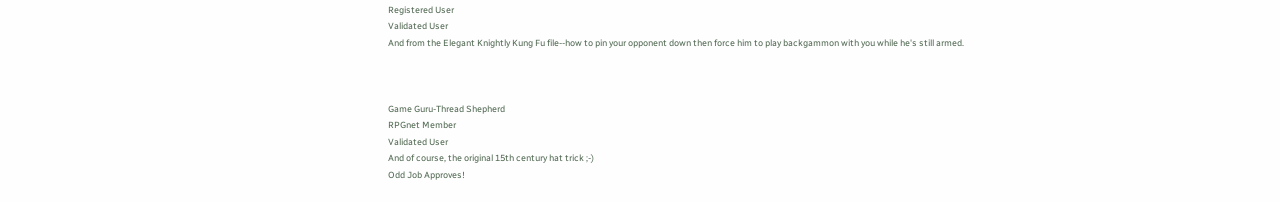Registered User
Validated User
And from the Elegant Knightly Kung Fu file--how to pin your opponent down then force him to play backgammon with you while he's still armed.



Game Guru-Thread Shepherd
RPGnet Member
Validated User
And of course, the original 15th century hat trick ;-)
Odd Job Approves!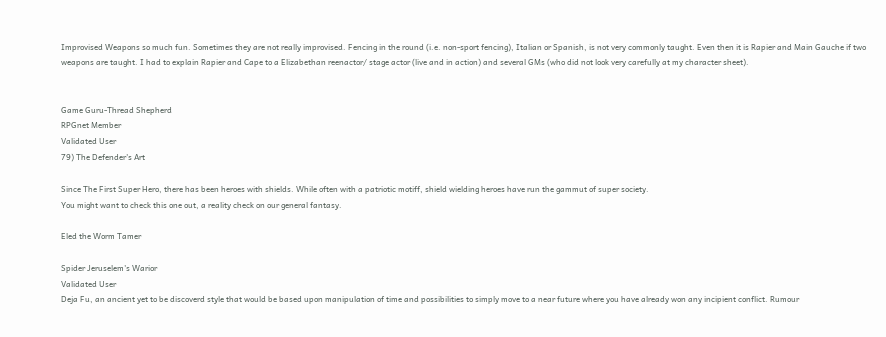Improvised Weapons so much fun. Sometimes they are not really improvised. Fencing in the round (i.e. non-sport fencing), Italian or Spanish, is not very commonly taught. Even then it is Rapier and Main Gauche if two weapons are taught. I had to explain Rapier and Cape to a Elizabethan reenactor/ stage actor (live and in action) and several GMs (who did not look very carefully at my character sheet).


Game Guru-Thread Shepherd
RPGnet Member
Validated User
79) The Defender's Art

Since The First Super Hero, there has been heroes with shields. While often with a patriotic motiff, shield wielding heroes have run the gammut of super society.
You might want to check this one out, a reality check on our general fantasy.

Eled the Worm Tamer

Spider Jeruselem's Warior
Validated User
Deja Fu, an ancient yet to be discoverd style that would be based upon manipulation of time and possibilities to simply move to a near future where you have already won any incipient conflict. Rumour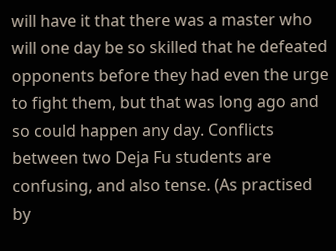will have it that there was a master who will one day be so skilled that he defeated opponents before they had even the urge to fight them, but that was long ago and so could happen any day. Conflicts between two Deja Fu students are confusing, and also tense. (As practised by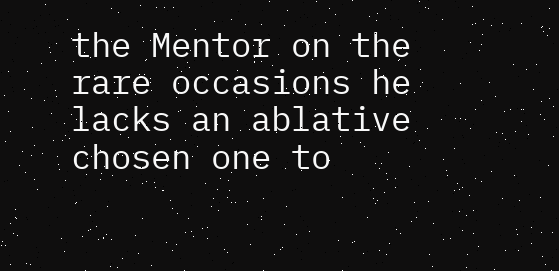the Mentor on the rare occasions he lacks an ablative chosen one to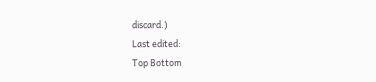discard.)
Last edited:
Top Bottom